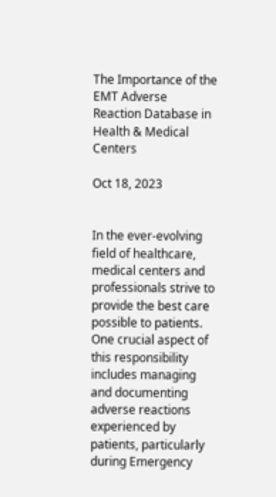The Importance of the EMT Adverse Reaction Database in Health & Medical Centers

Oct 18, 2023


In the ever-evolving field of healthcare, medical centers and professionals strive to provide the best care possible to patients. One crucial aspect of this responsibility includes managing and documenting adverse reactions experienced by patients, particularly during Emergency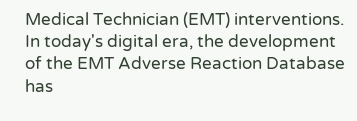Medical Technician (EMT) interventions. In today's digital era, the development of the EMT Adverse Reaction Database has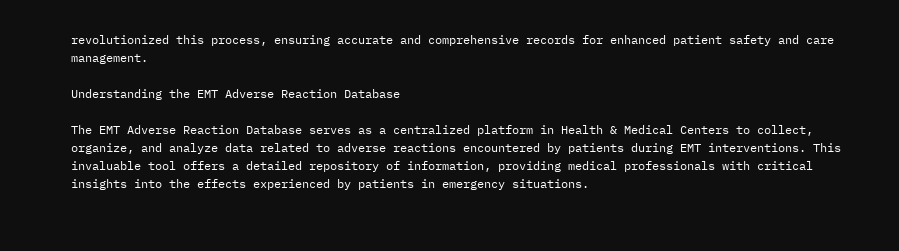revolutionized this process, ensuring accurate and comprehensive records for enhanced patient safety and care management.

Understanding the EMT Adverse Reaction Database

The EMT Adverse Reaction Database serves as a centralized platform in Health & Medical Centers to collect, organize, and analyze data related to adverse reactions encountered by patients during EMT interventions. This invaluable tool offers a detailed repository of information, providing medical professionals with critical insights into the effects experienced by patients in emergency situations.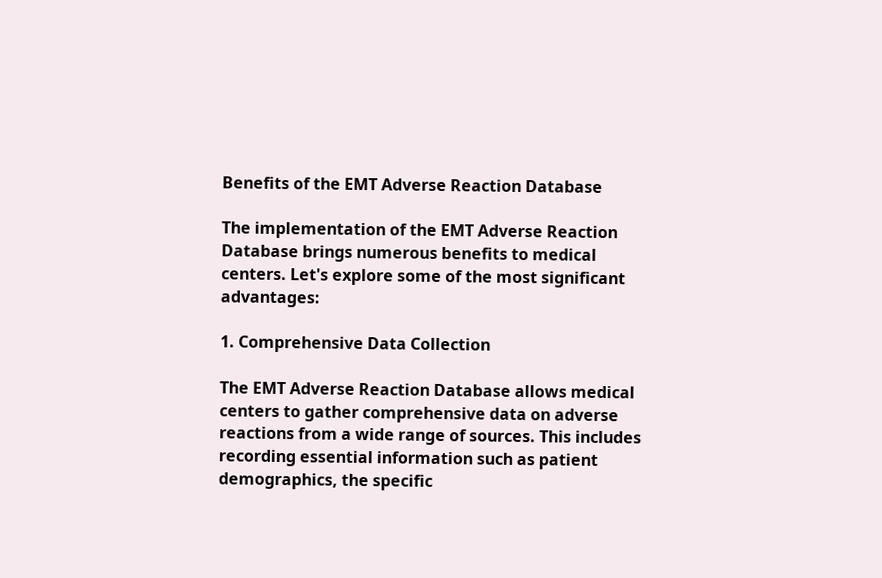Benefits of the EMT Adverse Reaction Database

The implementation of the EMT Adverse Reaction Database brings numerous benefits to medical centers. Let's explore some of the most significant advantages:

1. Comprehensive Data Collection

The EMT Adverse Reaction Database allows medical centers to gather comprehensive data on adverse reactions from a wide range of sources. This includes recording essential information such as patient demographics, the specific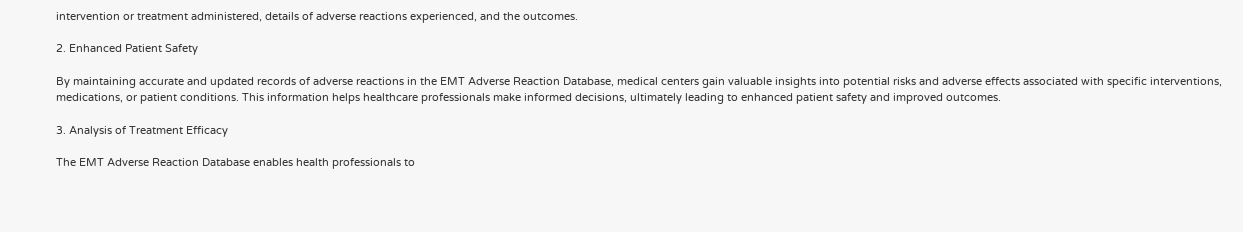intervention or treatment administered, details of adverse reactions experienced, and the outcomes.

2. Enhanced Patient Safety

By maintaining accurate and updated records of adverse reactions in the EMT Adverse Reaction Database, medical centers gain valuable insights into potential risks and adverse effects associated with specific interventions, medications, or patient conditions. This information helps healthcare professionals make informed decisions, ultimately leading to enhanced patient safety and improved outcomes.

3. Analysis of Treatment Efficacy

The EMT Adverse Reaction Database enables health professionals to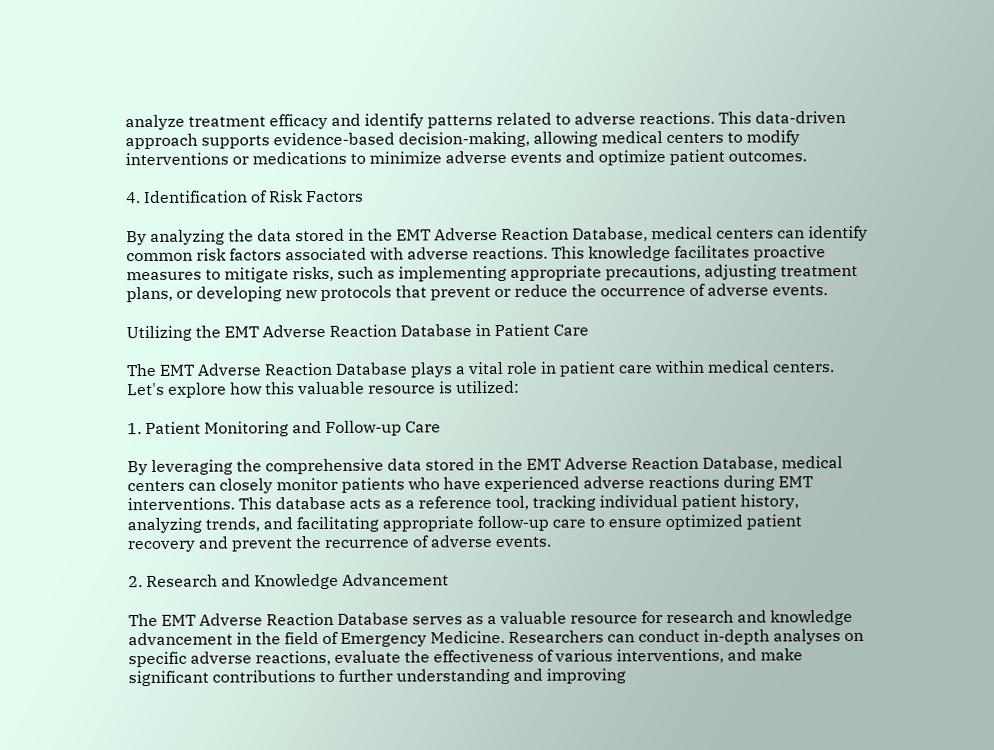analyze treatment efficacy and identify patterns related to adverse reactions. This data-driven approach supports evidence-based decision-making, allowing medical centers to modify interventions or medications to minimize adverse events and optimize patient outcomes.

4. Identification of Risk Factors

By analyzing the data stored in the EMT Adverse Reaction Database, medical centers can identify common risk factors associated with adverse reactions. This knowledge facilitates proactive measures to mitigate risks, such as implementing appropriate precautions, adjusting treatment plans, or developing new protocols that prevent or reduce the occurrence of adverse events.

Utilizing the EMT Adverse Reaction Database in Patient Care

The EMT Adverse Reaction Database plays a vital role in patient care within medical centers. Let's explore how this valuable resource is utilized:

1. Patient Monitoring and Follow-up Care

By leveraging the comprehensive data stored in the EMT Adverse Reaction Database, medical centers can closely monitor patients who have experienced adverse reactions during EMT interventions. This database acts as a reference tool, tracking individual patient history, analyzing trends, and facilitating appropriate follow-up care to ensure optimized patient recovery and prevent the recurrence of adverse events.

2. Research and Knowledge Advancement

The EMT Adverse Reaction Database serves as a valuable resource for research and knowledge advancement in the field of Emergency Medicine. Researchers can conduct in-depth analyses on specific adverse reactions, evaluate the effectiveness of various interventions, and make significant contributions to further understanding and improving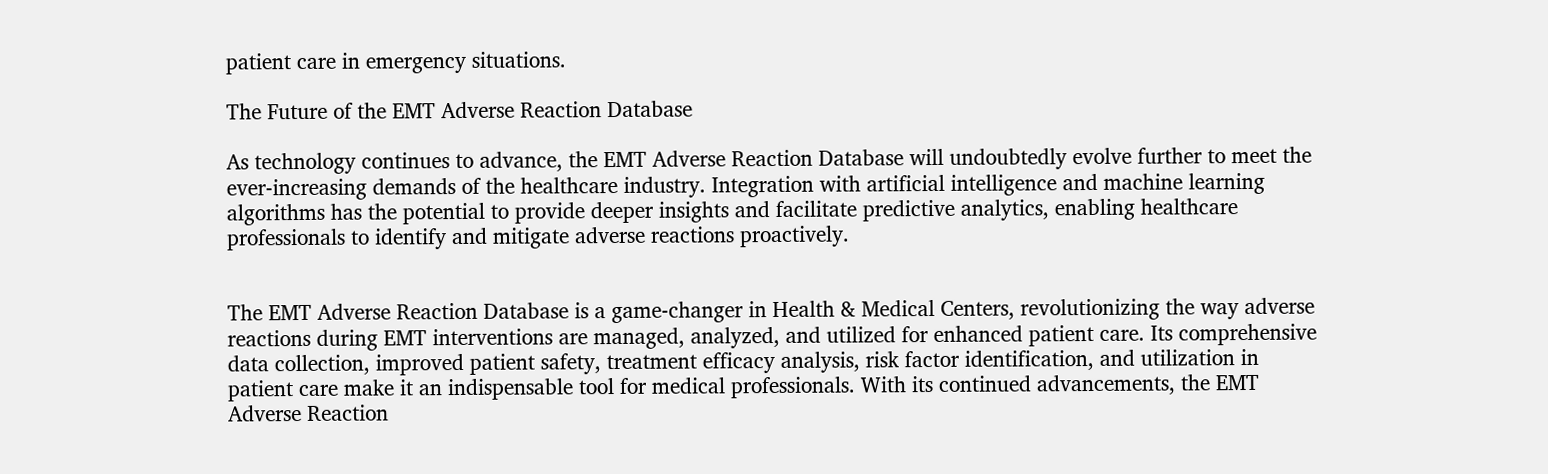patient care in emergency situations.

The Future of the EMT Adverse Reaction Database

As technology continues to advance, the EMT Adverse Reaction Database will undoubtedly evolve further to meet the ever-increasing demands of the healthcare industry. Integration with artificial intelligence and machine learning algorithms has the potential to provide deeper insights and facilitate predictive analytics, enabling healthcare professionals to identify and mitigate adverse reactions proactively.


The EMT Adverse Reaction Database is a game-changer in Health & Medical Centers, revolutionizing the way adverse reactions during EMT interventions are managed, analyzed, and utilized for enhanced patient care. Its comprehensive data collection, improved patient safety, treatment efficacy analysis, risk factor identification, and utilization in patient care make it an indispensable tool for medical professionals. With its continued advancements, the EMT Adverse Reaction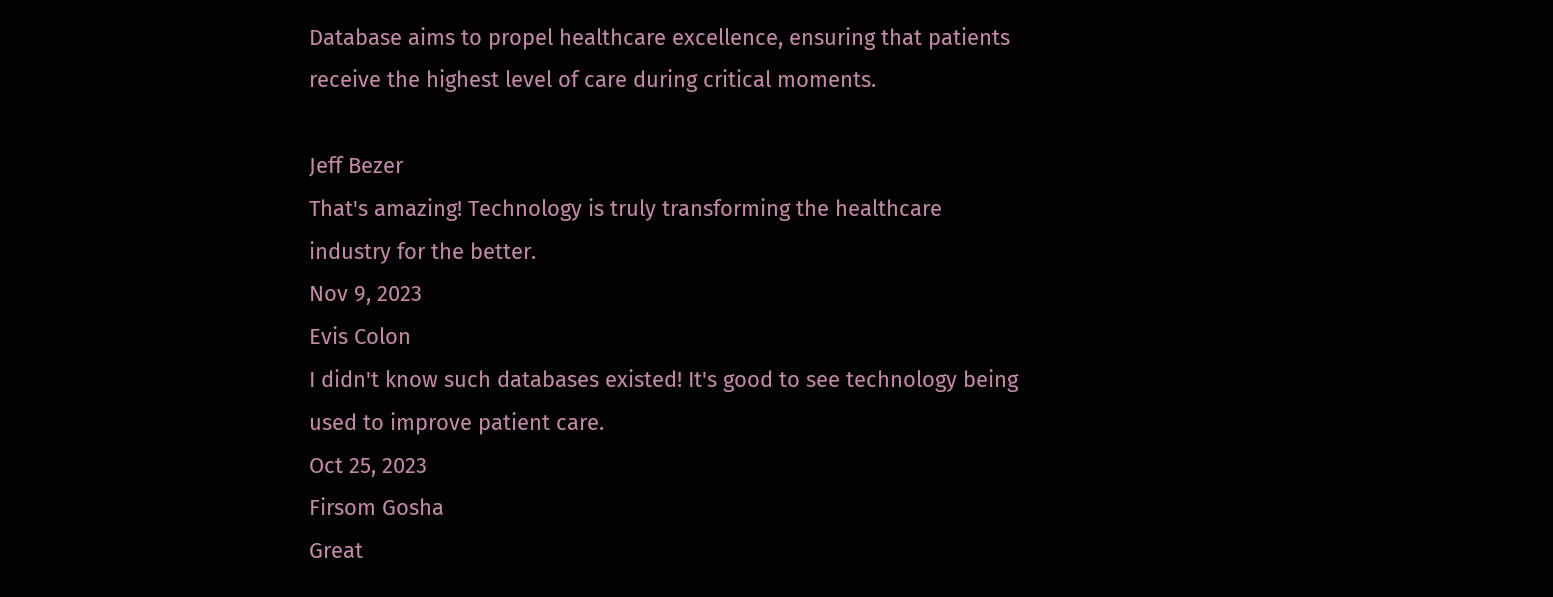Database aims to propel healthcare excellence, ensuring that patients receive the highest level of care during critical moments.

Jeff Bezer
That's amazing! Technology is truly transforming the healthcare industry for the better.
Nov 9, 2023
Evis Colon
I didn't know such databases existed! It's good to see technology being used to improve patient care.
Oct 25, 2023
Firsom Gosha
Great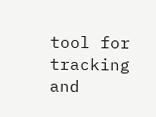tool for tracking and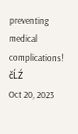preventing medical complications! čĹŹ
Oct 20, 2023